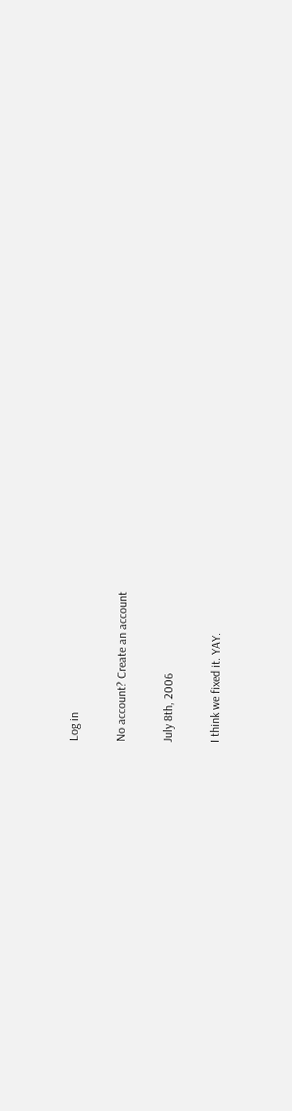Log in

No account? Create an account

July 8th, 2006

I think we fixed it. YAY.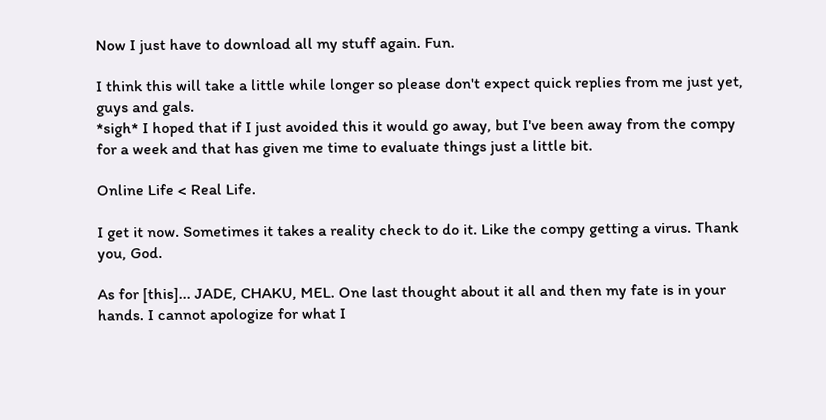Now I just have to download all my stuff again. Fun.

I think this will take a little while longer so please don't expect quick replies from me just yet, guys and gals.
*sigh* I hoped that if I just avoided this it would go away, but I've been away from the compy for a week and that has given me time to evaluate things just a little bit.

Online Life < Real Life.

I get it now. Sometimes it takes a reality check to do it. Like the compy getting a virus. Thank you, God.

As for [this]... JADE, CHAKU, MEL. One last thought about it all and then my fate is in your hands. I cannot apologize for what I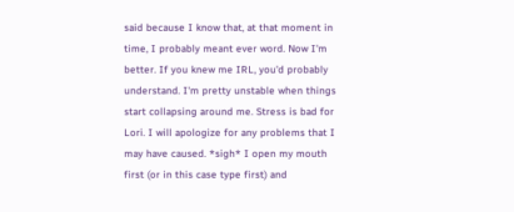said because I know that, at that moment in time, I probably meant ever word. Now I'm better. If you knew me IRL, you'd probably understand. I'm pretty unstable when things start collapsing around me. Stress is bad for Lori. I will apologize for any problems that I may have caused. *sigh* I open my mouth first (or in this case type first) and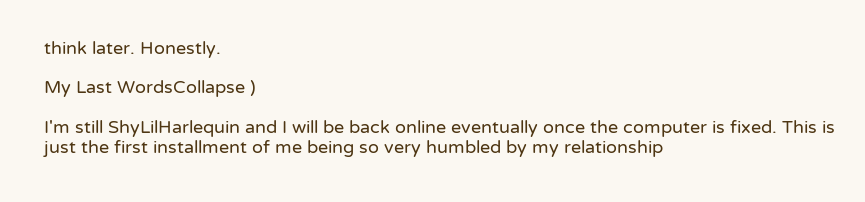think later. Honestly.

My Last WordsCollapse )

I'm still ShyLilHarlequin and I will be back online eventually once the computer is fixed. This is just the first installment of me being so very humbled by my relationship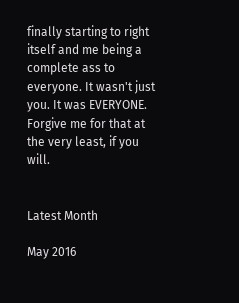finally starting to right itself and me being a complete ass to everyone. It wasn't just you. It was EVERYONE. Forgive me for that at the very least, if you will.


Latest Month

May 2016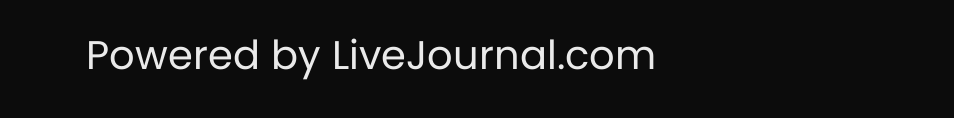Powered by LiveJournal.com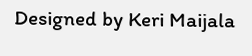Designed by Keri Maijala